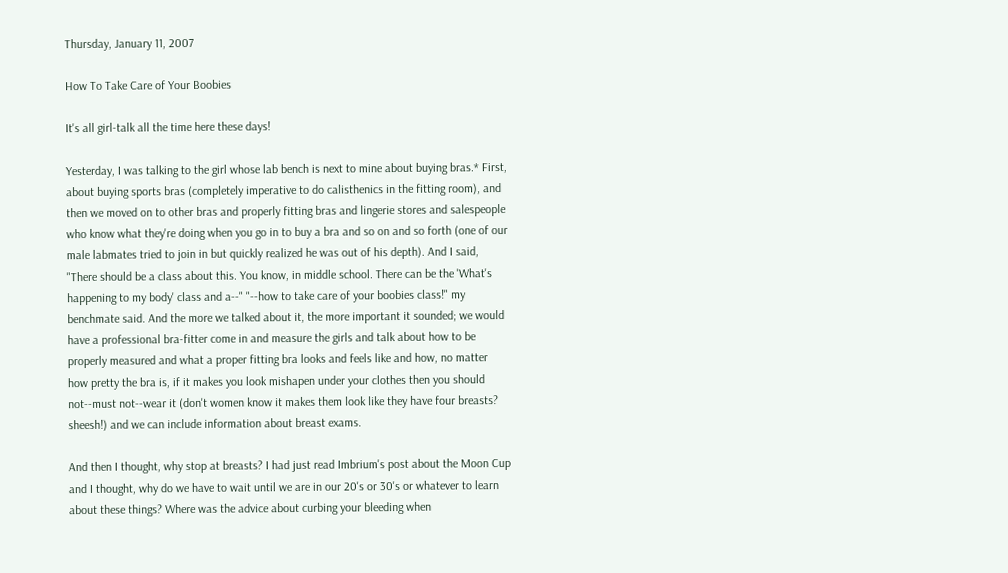Thursday, January 11, 2007

How To Take Care of Your Boobies

It's all girl-talk all the time here these days!

Yesterday, I was talking to the girl whose lab bench is next to mine about buying bras.* First, about buying sports bras (completely imperative to do calisthenics in the fitting room), and then we moved on to other bras and properly fitting bras and lingerie stores and salespeople who know what they're doing when you go in to buy a bra and so on and so forth (one of our male labmates tried to join in but quickly realized he was out of his depth). And I said, "There should be a class about this. You know, in middle school. There can be the 'What's happening to my body' class and a--" "--how to take care of your boobies class!" my benchmate said. And the more we talked about it, the more important it sounded; we would have a professional bra-fitter come in and measure the girls and talk about how to be properly measured and what a proper fitting bra looks and feels like and how, no matter how pretty the bra is, if it makes you look mishapen under your clothes then you should not--must not--wear it (don't women know it makes them look like they have four breasts? sheesh!) and we can include information about breast exams.

And then I thought, why stop at breasts? I had just read Imbrium's post about the Moon Cup and I thought, why do we have to wait until we are in our 20's or 30's or whatever to learn about these things? Where was the advice about curbing your bleeding when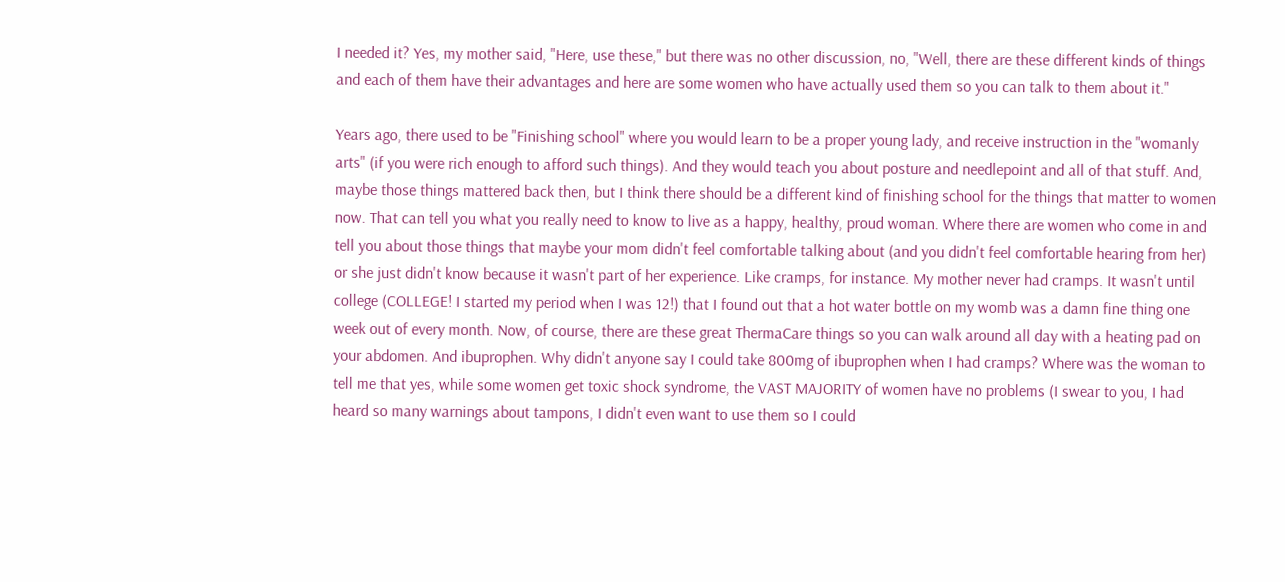I needed it? Yes, my mother said, "Here, use these," but there was no other discussion, no, "Well, there are these different kinds of things and each of them have their advantages and here are some women who have actually used them so you can talk to them about it."

Years ago, there used to be "Finishing school" where you would learn to be a proper young lady, and receive instruction in the "womanly arts" (if you were rich enough to afford such things). And they would teach you about posture and needlepoint and all of that stuff. And, maybe those things mattered back then, but I think there should be a different kind of finishing school for the things that matter to women now. That can tell you what you really need to know to live as a happy, healthy, proud woman. Where there are women who come in and tell you about those things that maybe your mom didn't feel comfortable talking about (and you didn't feel comfortable hearing from her) or she just didn't know because it wasn't part of her experience. Like cramps, for instance. My mother never had cramps. It wasn't until college (COLLEGE! I started my period when I was 12!) that I found out that a hot water bottle on my womb was a damn fine thing one week out of every month. Now, of course, there are these great ThermaCare things so you can walk around all day with a heating pad on your abdomen. And ibuprophen. Why didn't anyone say I could take 800mg of ibuprophen when I had cramps? Where was the woman to tell me that yes, while some women get toxic shock syndrome, the VAST MAJORITY of women have no problems (I swear to you, I had heard so many warnings about tampons, I didn't even want to use them so I could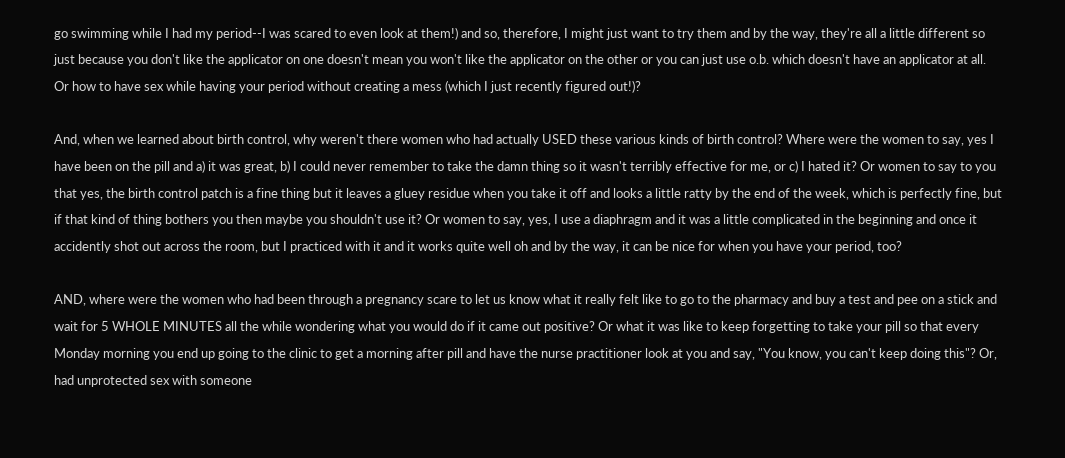go swimming while I had my period--I was scared to even look at them!) and so, therefore, I might just want to try them and by the way, they're all a little different so just because you don't like the applicator on one doesn't mean you won't like the applicator on the other or you can just use o.b. which doesn't have an applicator at all. Or how to have sex while having your period without creating a mess (which I just recently figured out!)?

And, when we learned about birth control, why weren't there women who had actually USED these various kinds of birth control? Where were the women to say, yes I have been on the pill and a) it was great, b) I could never remember to take the damn thing so it wasn't terribly effective for me, or c) I hated it? Or women to say to you that yes, the birth control patch is a fine thing but it leaves a gluey residue when you take it off and looks a little ratty by the end of the week, which is perfectly fine, but if that kind of thing bothers you then maybe you shouldn't use it? Or women to say, yes, I use a diaphragm and it was a little complicated in the beginning and once it accidently shot out across the room, but I practiced with it and it works quite well oh and by the way, it can be nice for when you have your period, too?

AND, where were the women who had been through a pregnancy scare to let us know what it really felt like to go to the pharmacy and buy a test and pee on a stick and wait for 5 WHOLE MINUTES all the while wondering what you would do if it came out positive? Or what it was like to keep forgetting to take your pill so that every Monday morning you end up going to the clinic to get a morning after pill and have the nurse practitioner look at you and say, "You know, you can't keep doing this"? Or, had unprotected sex with someone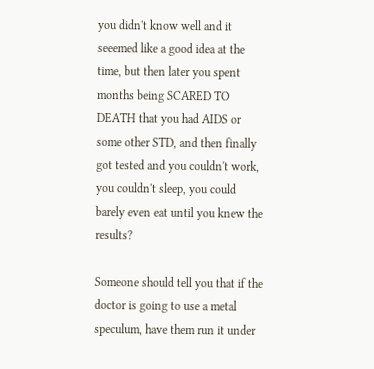you didn't know well and it seeemed like a good idea at the time, but then later you spent months being SCARED TO DEATH that you had AIDS or some other STD, and then finally got tested and you couldn't work, you couldn't sleep, you could barely even eat until you knew the results?

Someone should tell you that if the doctor is going to use a metal speculum, have them run it under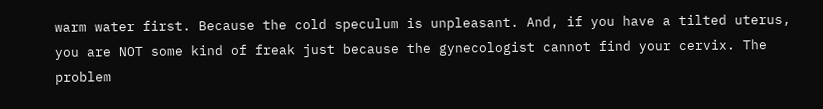warm water first. Because the cold speculum is unpleasant. And, if you have a tilted uterus, you are NOT some kind of freak just because the gynecologist cannot find your cervix. The problem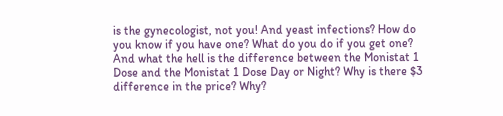is the gynecologist, not you! And yeast infections? How do you know if you have one? What do you do if you get one? And what the hell is the difference between the Monistat 1 Dose and the Monistat 1 Dose Day or Night? Why is there $3 difference in the price? Why?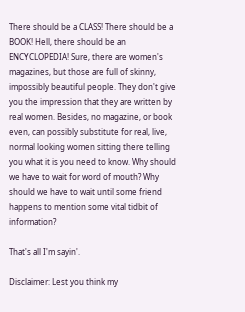There should be a CLASS! There should be a BOOK! Hell, there should be an ENCYCLOPEDIA! Sure, there are women's magazines, but those are full of skinny, impossibly beautiful people. They don't give you the impression that they are written by real women. Besides, no magazine, or book even, can possibly substitute for real, live, normal looking women sitting there telling you what it is you need to know. Why should we have to wait for word of mouth? Why should we have to wait until some friend happens to mention some vital tidbit of information?

That's all I'm sayin'.

Disclaimer: Lest you think my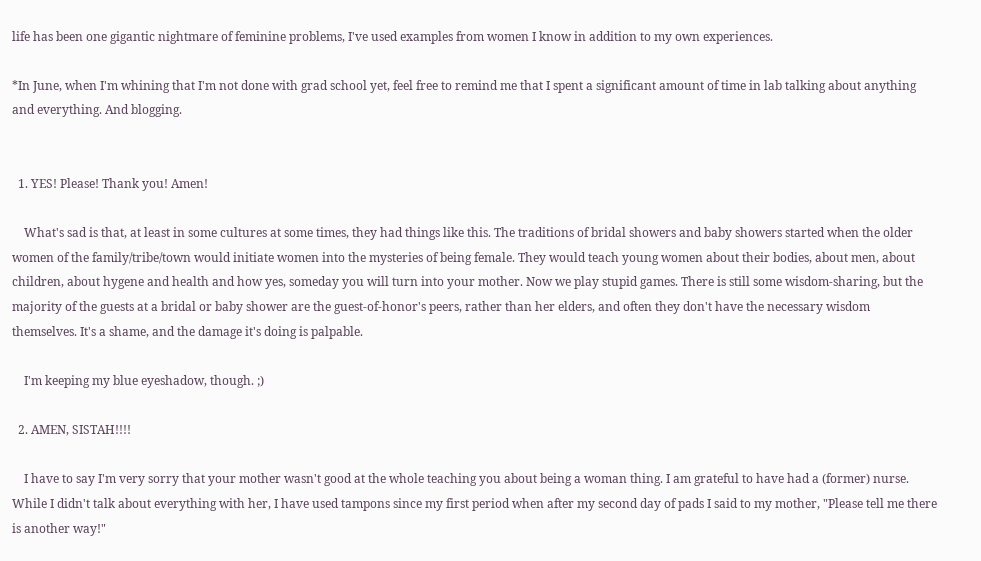life has been one gigantic nightmare of feminine problems, I've used examples from women I know in addition to my own experiences.

*In June, when I'm whining that I'm not done with grad school yet, feel free to remind me that I spent a significant amount of time in lab talking about anything and everything. And blogging.


  1. YES! Please! Thank you! Amen!

    What's sad is that, at least in some cultures at some times, they had things like this. The traditions of bridal showers and baby showers started when the older women of the family/tribe/town would initiate women into the mysteries of being female. They would teach young women about their bodies, about men, about children, about hygene and health and how yes, someday you will turn into your mother. Now we play stupid games. There is still some wisdom-sharing, but the majority of the guests at a bridal or baby shower are the guest-of-honor's peers, rather than her elders, and often they don't have the necessary wisdom themselves. It's a shame, and the damage it's doing is palpable.

    I'm keeping my blue eyeshadow, though. ;)

  2. AMEN, SISTAH!!!!

    I have to say I'm very sorry that your mother wasn't good at the whole teaching you about being a woman thing. I am grateful to have had a (former) nurse. While I didn't talk about everything with her, I have used tampons since my first period when after my second day of pads I said to my mother, "Please tell me there is another way!"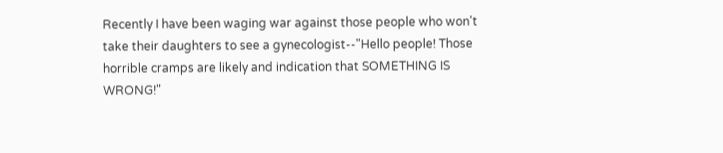Recently I have been waging war against those people who won't take their daughters to see a gynecologist--"Hello people! Those horrible cramps are likely and indication that SOMETHING IS WRONG!"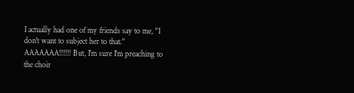I actually had one of my friends say to me, "I don't want to subject her to that." AAAAAAA!!!!!! But, I'm sure I'm preaching to the choir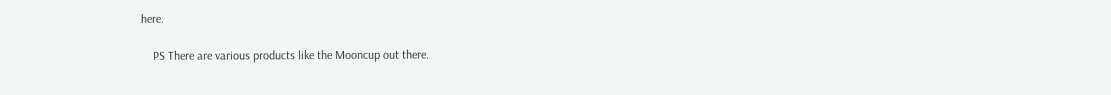here.

    PS There are various products like the Mooncup out there.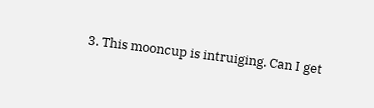3. This mooncup is intruiging. Can I get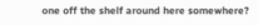one off the shelf around here somewhere?